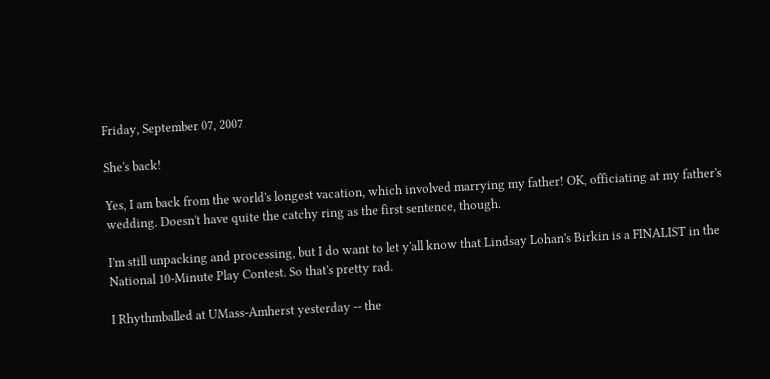Friday, September 07, 2007

She's back!

Yes, I am back from the world's longest vacation, which involved marrying my father! OK, officiating at my father's wedding. Doesn't have quite the catchy ring as the first sentence, though.

I'm still unpacking and processing, but I do want to let y'all know that Lindsay Lohan's Birkin is a FINALIST in the National 10-Minute Play Contest. So that's pretty rad.

I Rhythmballed at UMass-Amherst yesterday -- the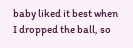baby liked it best when I dropped the ball, so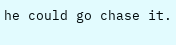he could go chase it.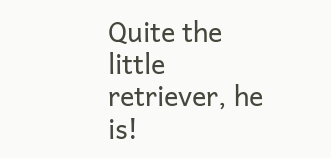Quite the little retriever, he is!